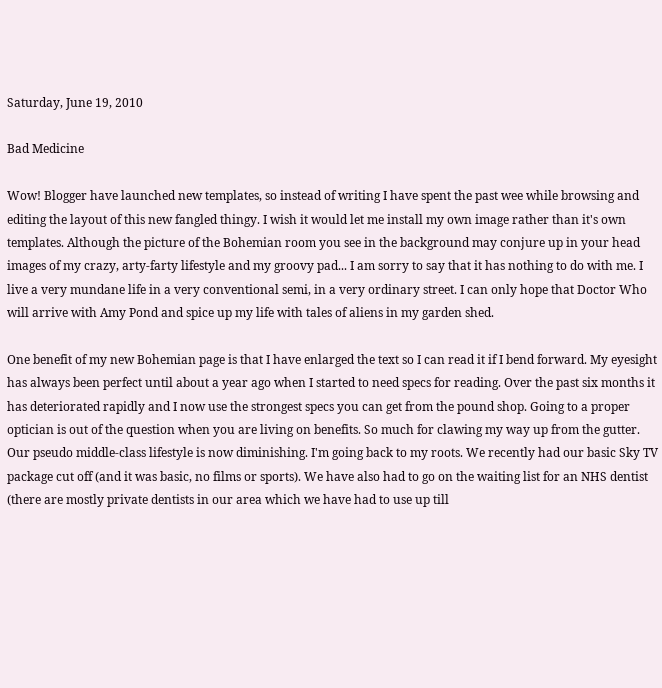Saturday, June 19, 2010

Bad Medicine

Wow! Blogger have launched new templates, so instead of writing I have spent the past wee while browsing and editing the layout of this new fangled thingy. I wish it would let me install my own image rather than it's own templates. Although the picture of the Bohemian room you see in the background may conjure up in your head images of my crazy, arty-farty lifestyle and my groovy pad... I am sorry to say that it has nothing to do with me. I live a very mundane life in a very conventional semi, in a very ordinary street. I can only hope that Doctor Who will arrive with Amy Pond and spice up my life with tales of aliens in my garden shed.

One benefit of my new Bohemian page is that I have enlarged the text so I can read it if I bend forward. My eyesight has always been perfect until about a year ago when I started to need specs for reading. Over the past six months it has deteriorated rapidly and I now use the strongest specs you can get from the pound shop. Going to a proper optician is out of the question when you are living on benefits. So much for clawing my way up from the gutter. Our pseudo middle-class lifestyle is now diminishing. I'm going back to my roots. We recently had our basic Sky TV package cut off (and it was basic, no films or sports). We have also had to go on the waiting list for an NHS dentist (there are mostly private dentists in our area which we have had to use up till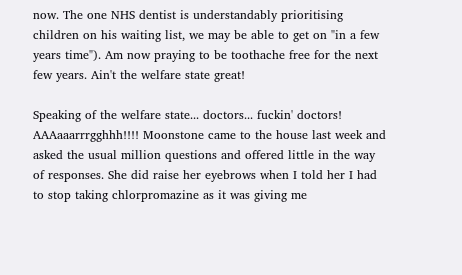now. The one NHS dentist is understandably prioritising children on his waiting list, we may be able to get on "in a few years time"). Am now praying to be toothache free for the next few years. Ain't the welfare state great!

Speaking of the welfare state... doctors... fuckin' doctors! AAAaaarrrgghhh!!!! Moonstone came to the house last week and asked the usual million questions and offered little in the way of responses. She did raise her eyebrows when I told her I had to stop taking chlorpromazine as it was giving me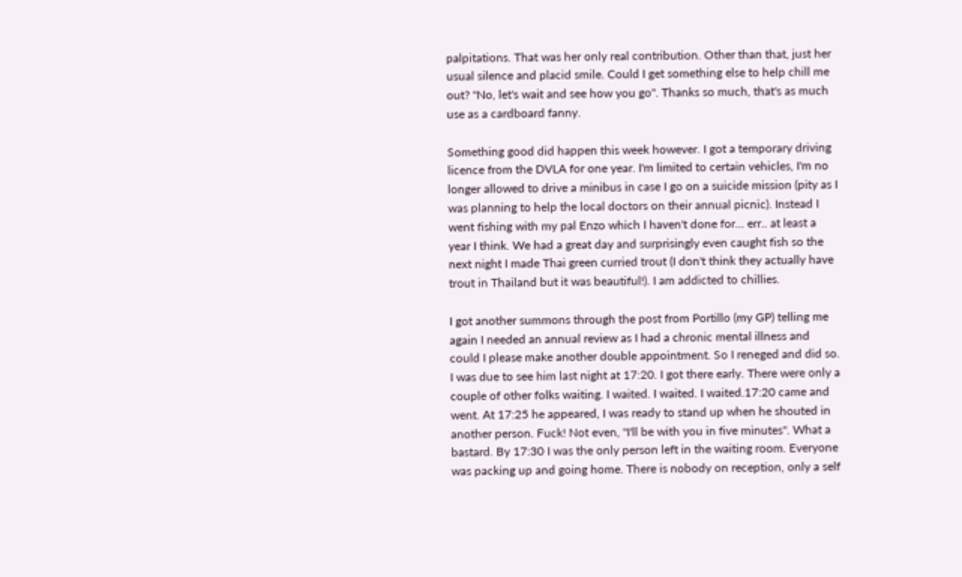palpitations. That was her only real contribution. Other than that, just her usual silence and placid smile. Could I get something else to help chill me out? "No, let's wait and see how you go". Thanks so much, that's as much use as a cardboard fanny.

Something good did happen this week however. I got a temporary driving licence from the DVLA for one year. I'm limited to certain vehicles, I'm no longer allowed to drive a minibus in case I go on a suicide mission (pity as I was planning to help the local doctors on their annual picnic). Instead I went fishing with my pal Enzo which I haven't done for... err.. at least a year I think. We had a great day and surprisingly even caught fish so the next night I made Thai green curried trout (I don't think they actually have trout in Thailand but it was beautiful!). I am addicted to chillies.

I got another summons through the post from Portillo (my GP) telling me again I needed an annual review as I had a chronic mental illness and could I please make another double appointment. So I reneged and did so. I was due to see him last night at 17:20. I got there early. There were only a couple of other folks waiting. I waited. I waited. I waited.17:20 came and went. At 17:25 he appeared, I was ready to stand up when he shouted in another person. Fuck! Not even, "I'll be with you in five minutes". What a bastard. By 17:30 I was the only person left in the waiting room. Everyone was packing up and going home. There is nobody on reception, only a self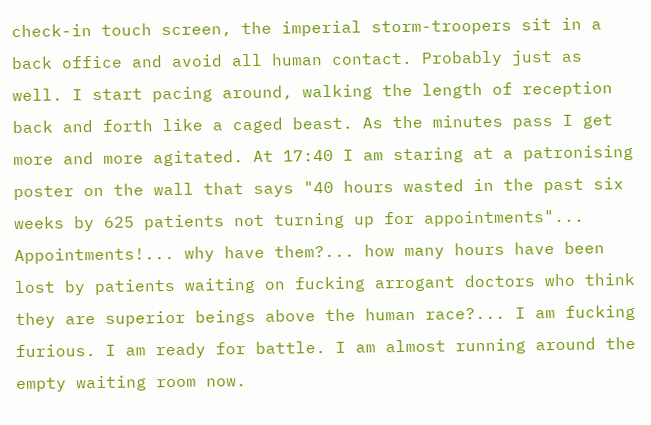check-in touch screen, the imperial storm-troopers sit in a back office and avoid all human contact. Probably just as well. I start pacing around, walking the length of reception back and forth like a caged beast. As the minutes pass I get more and more agitated. At 17:40 I am staring at a patronising poster on the wall that says "40 hours wasted in the past six weeks by 625 patients not turning up for appointments"... Appointments!... why have them?... how many hours have been lost by patients waiting on fucking arrogant doctors who think they are superior beings above the human race?... I am fucking furious. I am ready for battle. I am almost running around the empty waiting room now.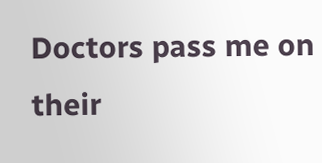Doctors pass me on their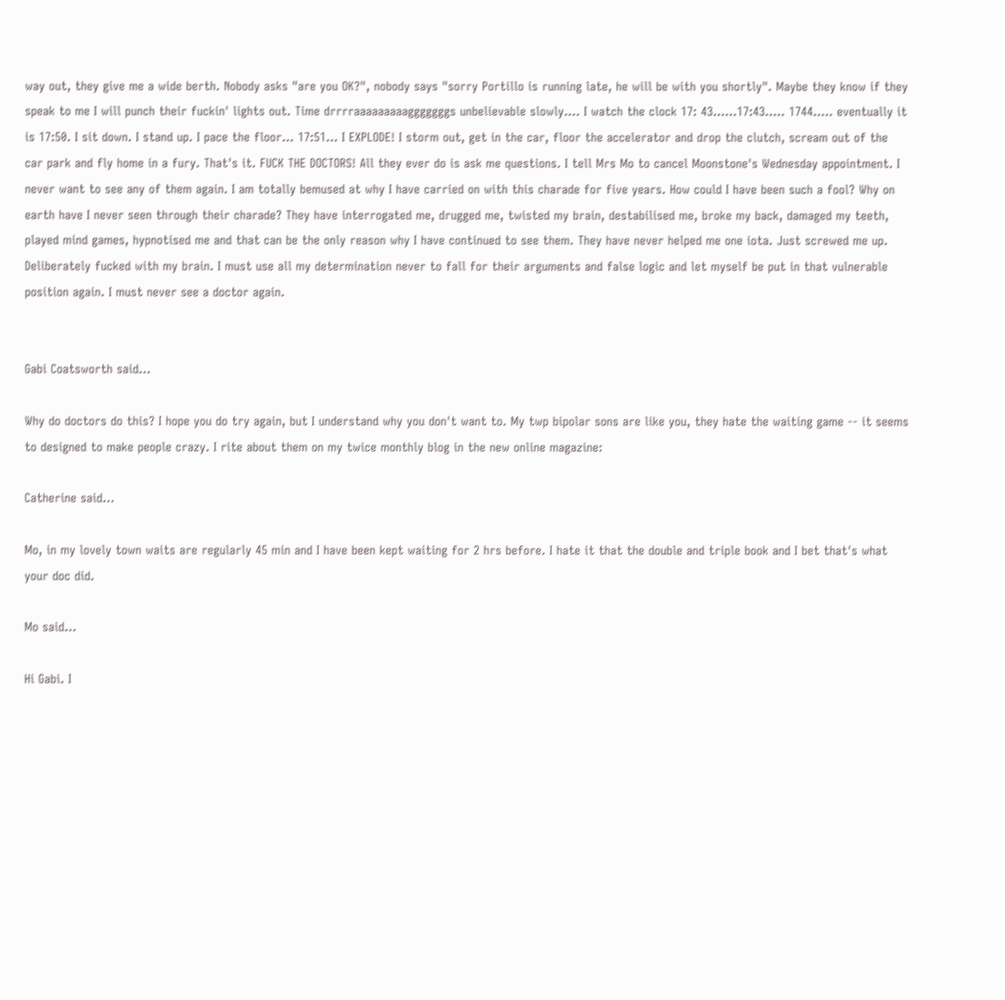way out, they give me a wide berth. Nobody asks "are you OK?", nobody says "sorry Portillo is running late, he will be with you shortly". Maybe they know if they speak to me I will punch their fuckin' lights out. Time drrrraaaaaaaaagggggggs unbelievable slowly.... I watch the clock 17: 43......17:43..... 1744..... eventually it is 17:50. I sit down. I stand up. I pace the floor... 17:51... I EXPLODE! I storm out, get in the car, floor the accelerator and drop the clutch, scream out of the car park and fly home in a fury. That's it. FUCK THE DOCTORS! All they ever do is ask me questions. I tell Mrs Mo to cancel Moonstone's Wednesday appointment. I never want to see any of them again. I am totally bemused at why I have carried on with this charade for five years. How could I have been such a fool? Why on earth have I never seen through their charade? They have interrogated me, drugged me, twisted my brain, destabilised me, broke my back, damaged my teeth, played mind games, hypnotised me and that can be the only reason why I have continued to see them. They have never helped me one iota. Just screwed me up. Deliberately fucked with my brain. I must use all my determination never to fall for their arguments and false logic and let myself be put in that vulnerable position again. I must never see a doctor again.


Gabi Coatsworth said...

Why do doctors do this? I hope you do try again, but I understand why you don't want to. My twp bipolar sons are like you, they hate the waiting game -- it seems to designed to make people crazy. I rite about them on my twice monthly blog in the new online magazine:

Catherine said...

Mo, in my lovely town waits are regularly 45 min and I have been kept waiting for 2 hrs before. I hate it that the double and triple book and I bet that's what your doc did.

Mo said...

Hi Gabi. I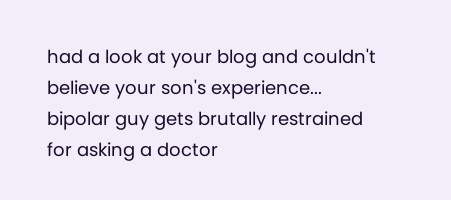had a look at your blog and couldn't believe your son's experience... bipolar guy gets brutally restrained for asking a doctor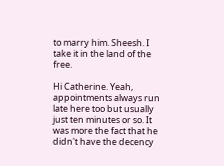to marry him. Sheesh. I take it in the land of the free.

Hi Catherine. Yeah, appointments always run late here too but usually just ten minutes or so. It was more the fact that he didn't have the decency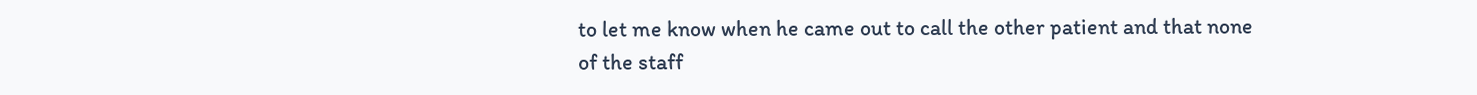to let me know when he came out to call the other patient and that none of the staff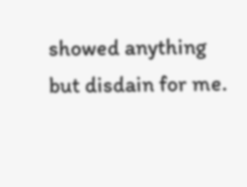showed anything but disdain for me.